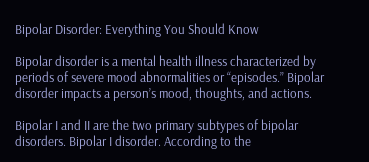Bipolar Disorder: Everything You Should Know

Bipolar disorder is a mental health illness characterized by periods of severe mood abnormalities or “episodes.” Bipolar disorder impacts a person’s mood, thoughts, and actions.

Bipolar I and II are the two primary subtypes of bipolar disorders. Bipolar I disorder. According to the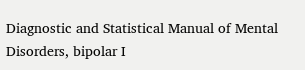Diagnostic and Statistical Manual of Mental Disorders, bipolar I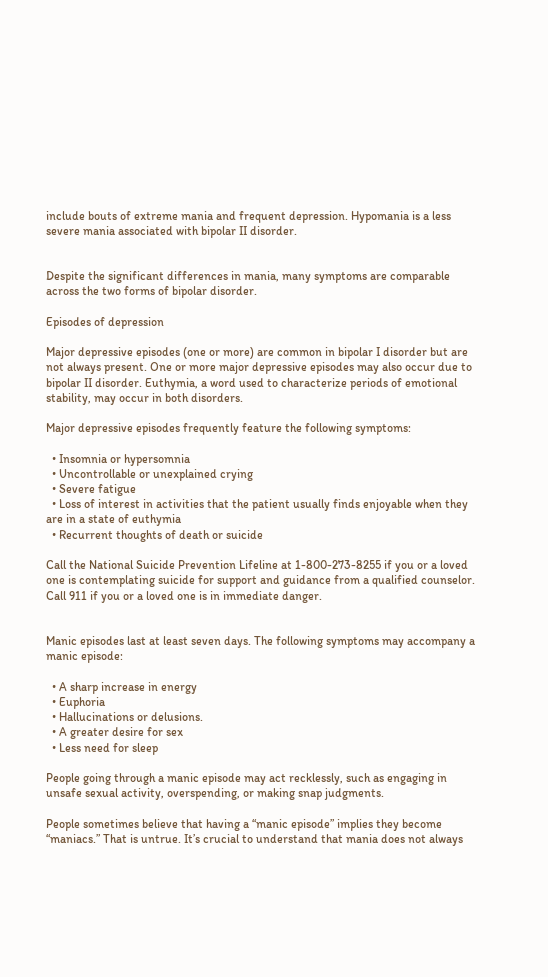include bouts of extreme mania and frequent depression. Hypomania is a less severe mania associated with bipolar II disorder.


Despite the significant differences in mania, many symptoms are comparable across the two forms of bipolar disorder.

Episodes of depression

Major depressive episodes (one or more) are common in bipolar I disorder but are not always present. One or more major depressive episodes may also occur due to bipolar II disorder. Euthymia, a word used to characterize periods of emotional stability, may occur in both disorders.

Major depressive episodes frequently feature the following symptoms:

  • Insomnia or hypersomnia
  • Uncontrollable or unexplained crying
  • Severe fatigue
  • Loss of interest in activities that the patient usually finds enjoyable when they are in a state of euthymia
  • Recurrent thoughts of death or suicide

Call the National Suicide Prevention Lifeline at 1-800-273-8255 if you or a loved one is contemplating suicide for support and guidance from a qualified counselor. Call 911 if you or a loved one is in immediate danger.


Manic episodes last at least seven days. The following symptoms may accompany a manic episode:

  • A sharp increase in energy
  • Euphoria
  • Hallucinations or delusions.
  • A greater desire for sex
  • Less need for sleep

People going through a manic episode may act recklessly, such as engaging in unsafe sexual activity, overspending, or making snap judgments.

People sometimes believe that having a “manic episode” implies they become “maniacs.” That is untrue. It’s crucial to understand that mania does not always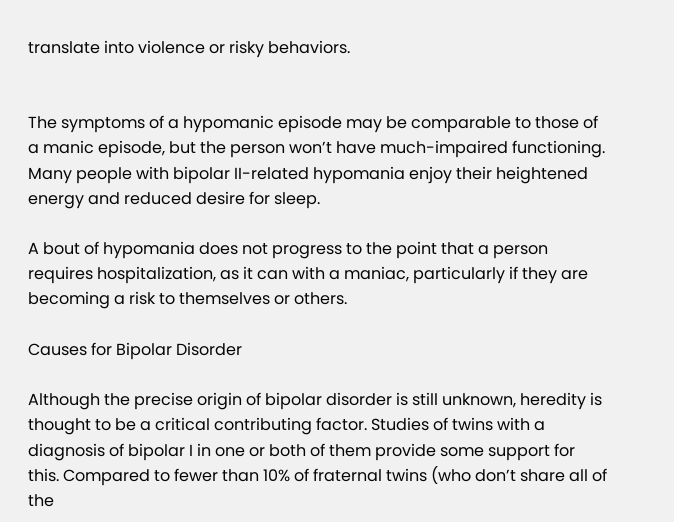translate into violence or risky behaviors.


The symptoms of a hypomanic episode may be comparable to those of a manic episode, but the person won’t have much-impaired functioning. Many people with bipolar II-related hypomania enjoy their heightened energy and reduced desire for sleep.

A bout of hypomania does not progress to the point that a person requires hospitalization, as it can with a maniac, particularly if they are becoming a risk to themselves or others.

Causes for Bipolar Disorder

Although the precise origin of bipolar disorder is still unknown, heredity is thought to be a critical contributing factor. Studies of twins with a diagnosis of bipolar I in one or both of them provide some support for this. Compared to fewer than 10% of fraternal twins (who don’t share all of the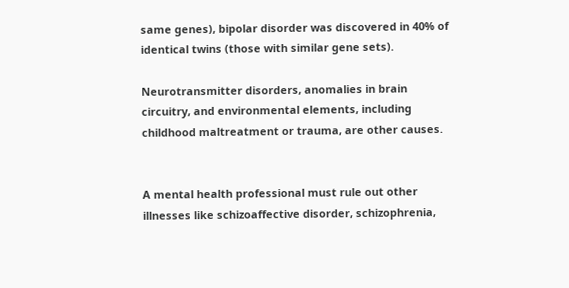same genes), bipolar disorder was discovered in 40% of identical twins (those with similar gene sets).

Neurotransmitter disorders, anomalies in brain circuitry, and environmental elements, including childhood maltreatment or trauma, are other causes.


A mental health professional must rule out other illnesses like schizoaffective disorder, schizophrenia,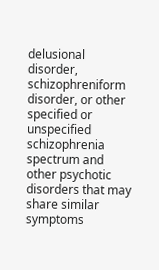delusional disorder, schizophreniform disorder, or other specified or unspecified schizophrenia spectrum and other psychotic disorders that may share similar symptoms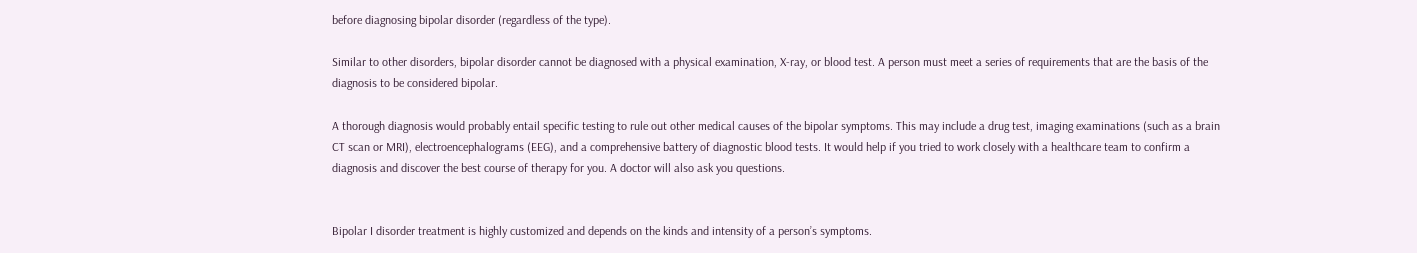before diagnosing bipolar disorder (regardless of the type).

Similar to other disorders, bipolar disorder cannot be diagnosed with a physical examination, X-ray, or blood test. A person must meet a series of requirements that are the basis of the diagnosis to be considered bipolar.

A thorough diagnosis would probably entail specific testing to rule out other medical causes of the bipolar symptoms. This may include a drug test, imaging examinations (such as a brain CT scan or MRI), electroencephalograms (EEG), and a comprehensive battery of diagnostic blood tests. It would help if you tried to work closely with a healthcare team to confirm a diagnosis and discover the best course of therapy for you. A doctor will also ask you questions.


Bipolar I disorder treatment is highly customized and depends on the kinds and intensity of a person’s symptoms.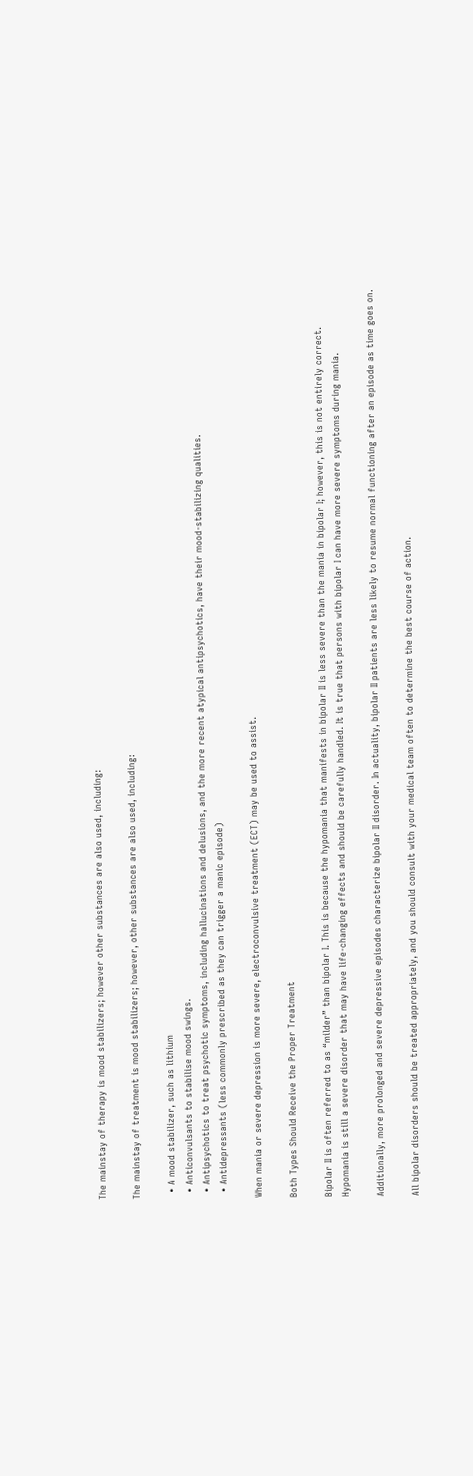The mainstay of therapy is mood stabilizers; however other substances are also used, including:

The mainstay of treatment is mood stabilizers; however, other substances are also used, including:

  • A mood stabilizer, such as lithium
  • Anticonvulsants to stabilise mood swings.
  • Antipsychotics to treat psychotic symptoms, including hallucinations and delusions, and the more recent atypical antipsychotics, have their mood-stabilizing qualities.
  • Antidepressants (less commonly prescribed as they can trigger a manic episode)

When mania or severe depression is more severe, electroconvulsive treatment (ECT) may be used to assist.

Both Types Should Receive the Proper Treatment

Bipolar II is often referred to as “milder” than bipolar I. This is because the hypomania that manifests in bipolar II is less severe than the mania in bipolar I; however, this is not entirely correct. Hypomania is still a severe disorder that may have life-changing effects and should be carefully handled. It is true that persons with bipolar I can have more severe symptoms during mania.

Additionally, more prolonged and severe depressive episodes characterize bipolar II disorder. In actuality, bipolar II patients are less likely to resume normal functioning after an episode as time goes on.

All bipolar disorders should be treated appropriately, and you should consult with your medical team often to determine the best course of action.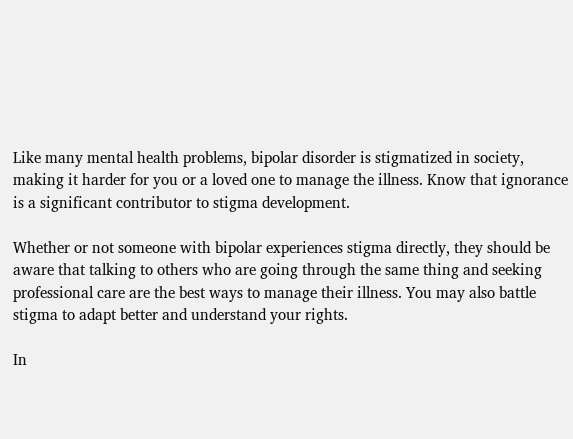Like many mental health problems, bipolar disorder is stigmatized in society, making it harder for you or a loved one to manage the illness. Know that ignorance is a significant contributor to stigma development.

Whether or not someone with bipolar experiences stigma directly, they should be aware that talking to others who are going through the same thing and seeking professional care are the best ways to manage their illness. You may also battle stigma to adapt better and understand your rights.

In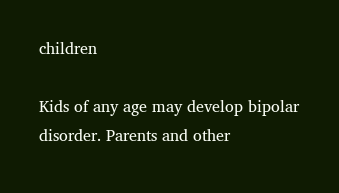children

Kids of any age may develop bipolar disorder. Parents and other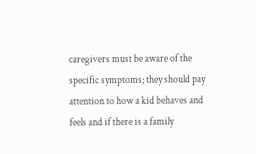caregivers must be aware of the specific symptoms; they should pay attention to how a kid behaves and feels and if there is a family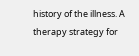history of the illness. A therapy strategy for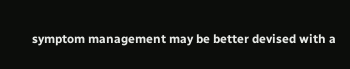symptom management may be better devised with a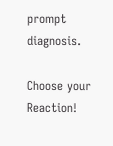prompt diagnosis.

Choose your Reaction!